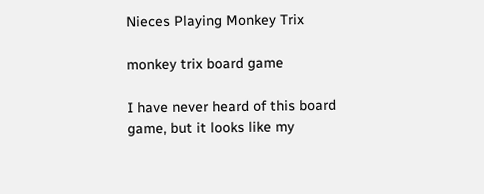Nieces Playing Monkey Trix

monkey trix board game

I have never heard of this board game, but it looks like my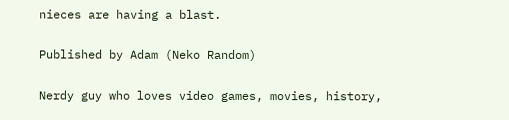nieces are having a blast.

Published by Adam (Neko Random)

Nerdy guy who loves video games, movies, history,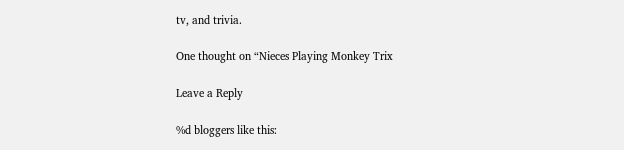tv, and trivia.

One thought on “Nieces Playing Monkey Trix

Leave a Reply

%d bloggers like this: